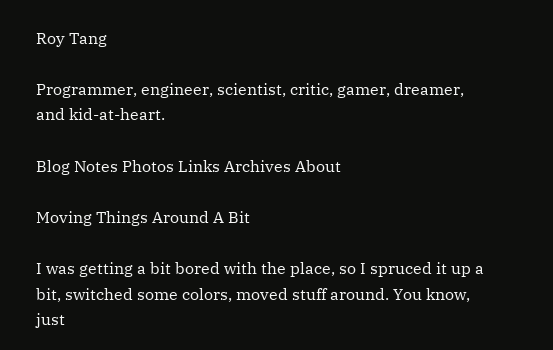Roy Tang

Programmer, engineer, scientist, critic, gamer, dreamer, and kid-at-heart.

Blog Notes Photos Links Archives About

Moving Things Around A Bit

I was getting a bit bored with the place, so I spruced it up a bit, switched some colors, moved stuff around. You know, just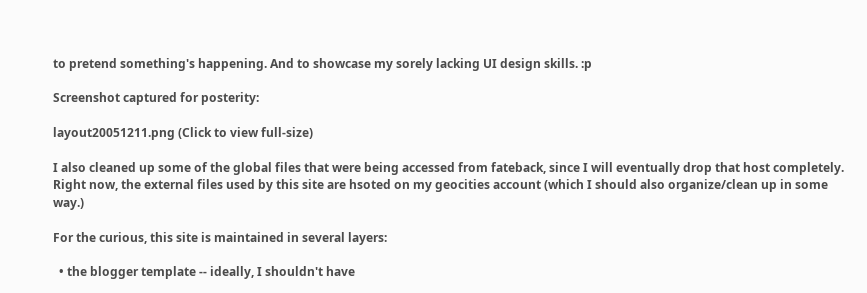to pretend something's happening. And to showcase my sorely lacking UI design skills. :p

Screenshot captured for posterity:

layout20051211.png (Click to view full-size)

I also cleaned up some of the global files that were being accessed from fateback, since I will eventually drop that host completely. Right now, the external files used by this site are hsoted on my geocities account (which I should also organize/clean up in some way.)

For the curious, this site is maintained in several layers:

  • the blogger template -- ideally, I shouldn't have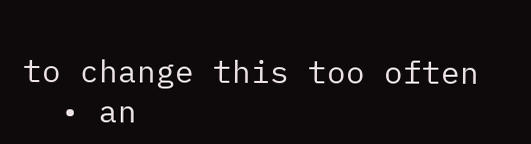to change this too often
  • an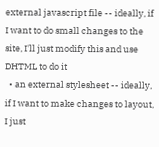external javascript file -- ideally, if I want to do small changes to the site, I'll just modify this and use DHTML to do it
  • an external stylesheet -- ideally, if I want to make changes to layout, I just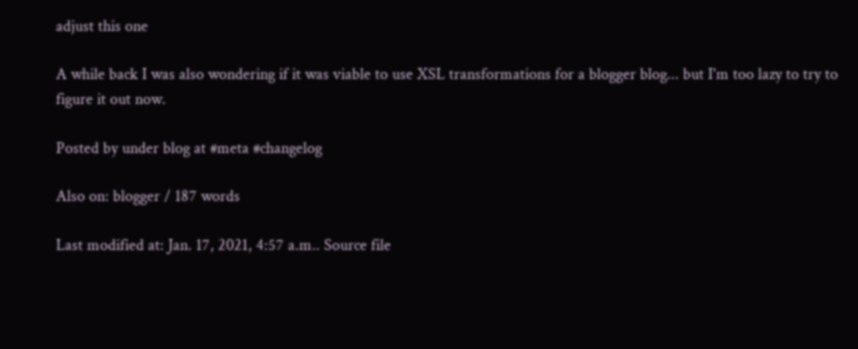adjust this one

A while back I was also wondering if it was viable to use XSL transformations for a blogger blog... but I'm too lazy to try to figure it out now.

Posted by under blog at #meta #changelog

Also on: blogger / 187 words

Last modified at: Jan. 17, 2021, 4:57 a.m.. Source file